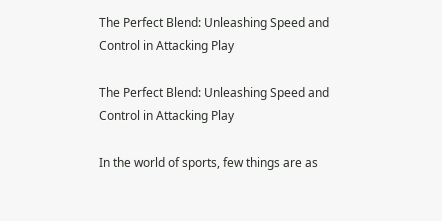The Perfect Blend: Unleashing Speed and Control in Attacking Play

The Perfect Blend: Unleashing Speed and Control in Attacking Play

In the world of sports, few things are as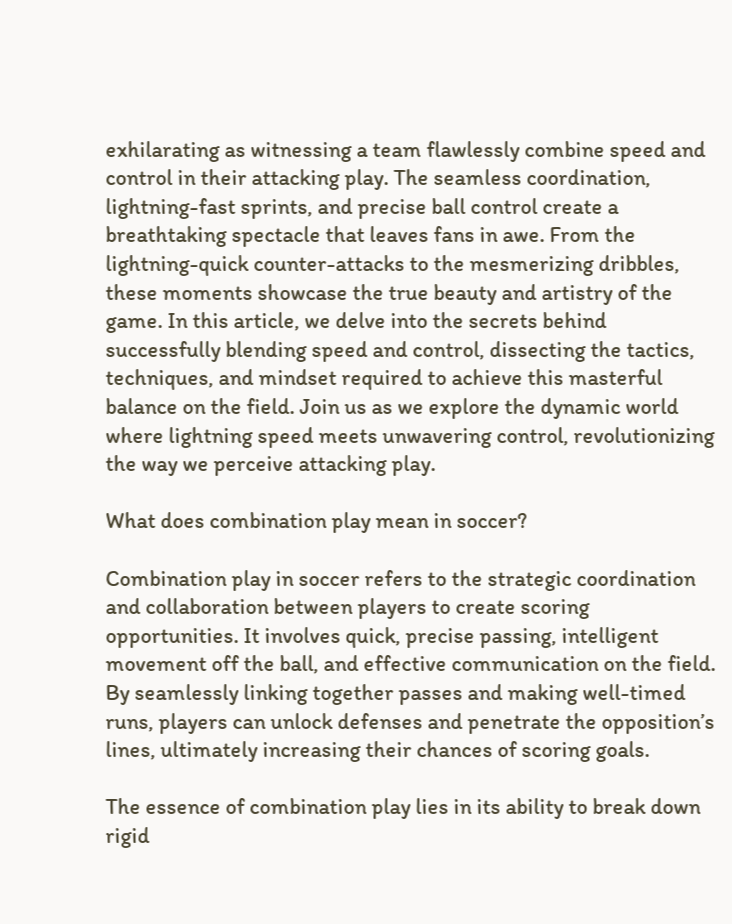exhilarating as witnessing a team flawlessly combine speed and control in their attacking play. The seamless coordination, lightning-fast sprints, and precise ball control create a breathtaking spectacle that leaves fans in awe. From the lightning-quick counter-attacks to the mesmerizing dribbles, these moments showcase the true beauty and artistry of the game. In this article, we delve into the secrets behind successfully blending speed and control, dissecting the tactics, techniques, and mindset required to achieve this masterful balance on the field. Join us as we explore the dynamic world where lightning speed meets unwavering control, revolutionizing the way we perceive attacking play.

What does combination play mean in soccer?

Combination play in soccer refers to the strategic coordination and collaboration between players to create scoring opportunities. It involves quick, precise passing, intelligent movement off the ball, and effective communication on the field. By seamlessly linking together passes and making well-timed runs, players can unlock defenses and penetrate the opposition’s lines, ultimately increasing their chances of scoring goals.

The essence of combination play lies in its ability to break down rigid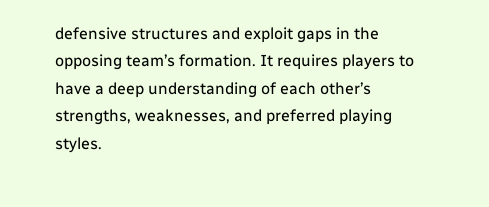defensive structures and exploit gaps in the opposing team’s formation. It requires players to have a deep understanding of each other’s strengths, weaknesses, and preferred playing styles.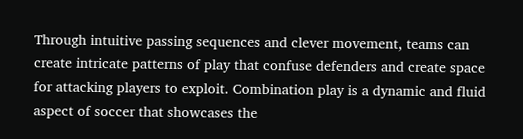Through intuitive passing sequences and clever movement, teams can create intricate patterns of play that confuse defenders and create space for attacking players to exploit. Combination play is a dynamic and fluid aspect of soccer that showcases the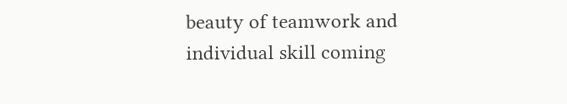beauty of teamwork and individual skill coming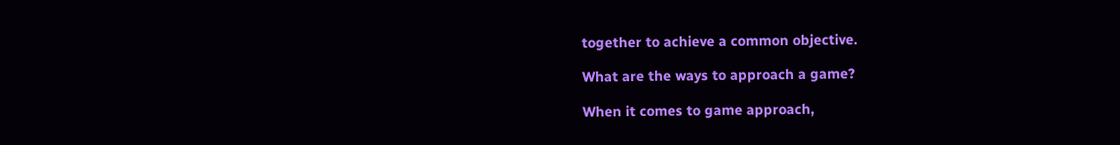together to achieve a common objective.

What are the ways to approach a game?

When it comes to game approach,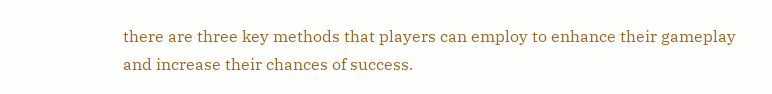there are three key methods that players can employ to enhance their gameplay and increase their chances of success.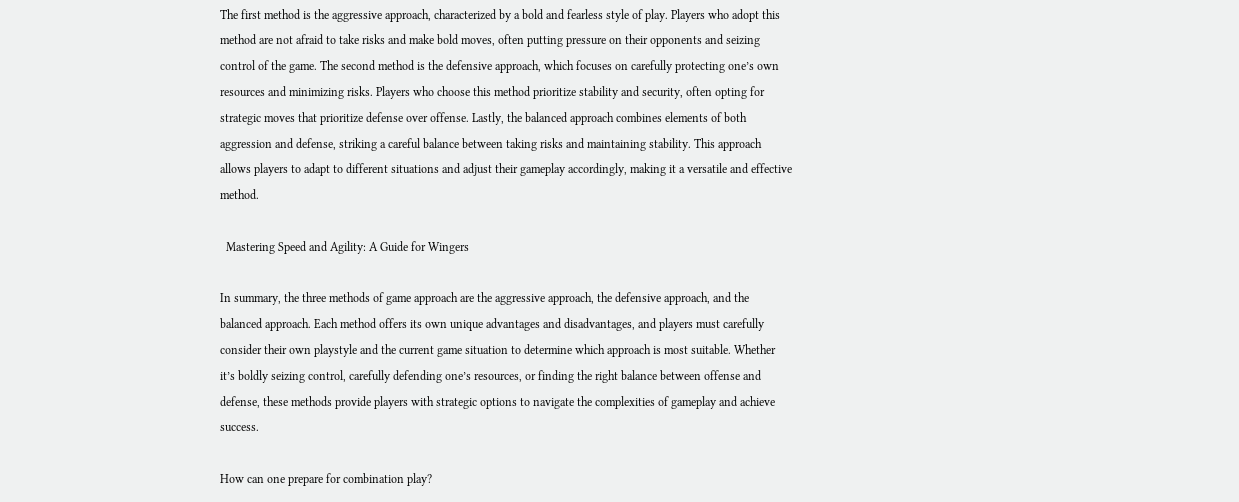The first method is the aggressive approach, characterized by a bold and fearless style of play. Players who adopt this method are not afraid to take risks and make bold moves, often putting pressure on their opponents and seizing control of the game. The second method is the defensive approach, which focuses on carefully protecting one’s own resources and minimizing risks. Players who choose this method prioritize stability and security, often opting for strategic moves that prioritize defense over offense. Lastly, the balanced approach combines elements of both aggression and defense, striking a careful balance between taking risks and maintaining stability. This approach allows players to adapt to different situations and adjust their gameplay accordingly, making it a versatile and effective method.

  Mastering Speed and Agility: A Guide for Wingers

In summary, the three methods of game approach are the aggressive approach, the defensive approach, and the balanced approach. Each method offers its own unique advantages and disadvantages, and players must carefully consider their own playstyle and the current game situation to determine which approach is most suitable. Whether it’s boldly seizing control, carefully defending one’s resources, or finding the right balance between offense and defense, these methods provide players with strategic options to navigate the complexities of gameplay and achieve success.

How can one prepare for combination play?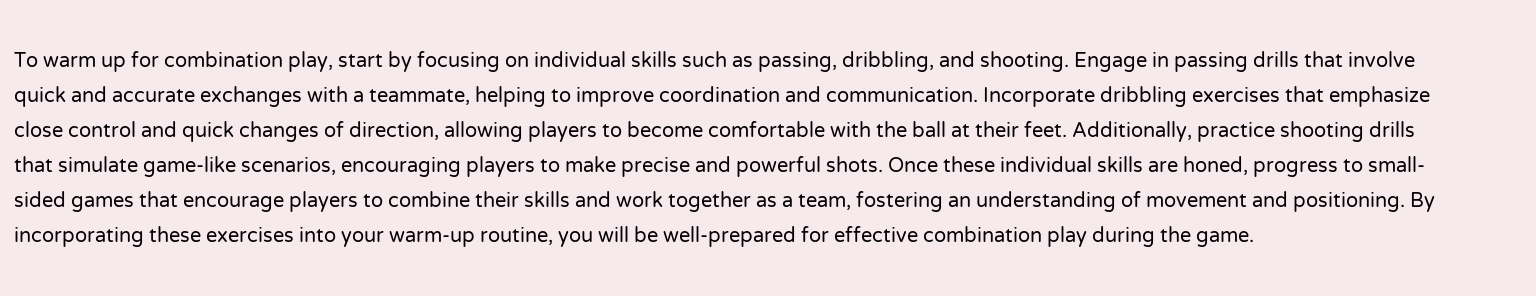To warm up for combination play, start by focusing on individual skills such as passing, dribbling, and shooting. Engage in passing drills that involve quick and accurate exchanges with a teammate, helping to improve coordination and communication. Incorporate dribbling exercises that emphasize close control and quick changes of direction, allowing players to become comfortable with the ball at their feet. Additionally, practice shooting drills that simulate game-like scenarios, encouraging players to make precise and powerful shots. Once these individual skills are honed, progress to small-sided games that encourage players to combine their skills and work together as a team, fostering an understanding of movement and positioning. By incorporating these exercises into your warm-up routine, you will be well-prepared for effective combination play during the game.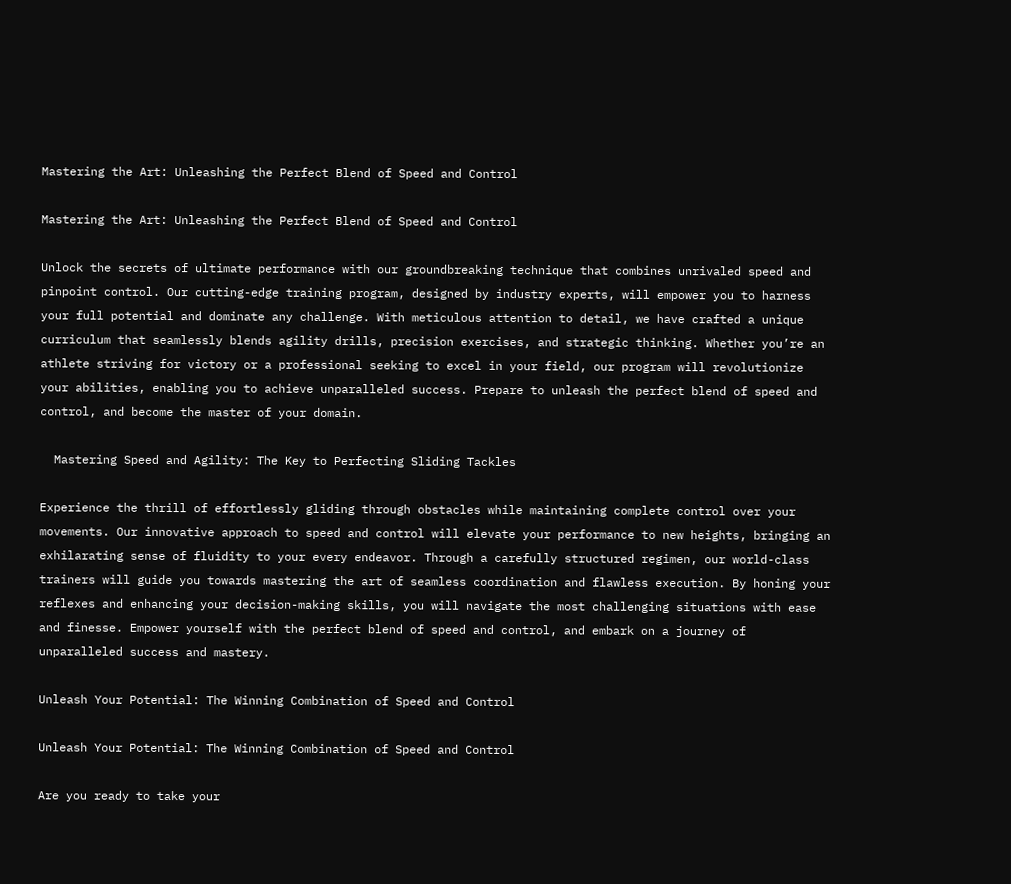Mastering the Art: Unleashing the Perfect Blend of Speed and Control

Mastering the Art: Unleashing the Perfect Blend of Speed and Control

Unlock the secrets of ultimate performance with our groundbreaking technique that combines unrivaled speed and pinpoint control. Our cutting-edge training program, designed by industry experts, will empower you to harness your full potential and dominate any challenge. With meticulous attention to detail, we have crafted a unique curriculum that seamlessly blends agility drills, precision exercises, and strategic thinking. Whether you’re an athlete striving for victory or a professional seeking to excel in your field, our program will revolutionize your abilities, enabling you to achieve unparalleled success. Prepare to unleash the perfect blend of speed and control, and become the master of your domain.

  Mastering Speed and Agility: The Key to Perfecting Sliding Tackles

Experience the thrill of effortlessly gliding through obstacles while maintaining complete control over your movements. Our innovative approach to speed and control will elevate your performance to new heights, bringing an exhilarating sense of fluidity to your every endeavor. Through a carefully structured regimen, our world-class trainers will guide you towards mastering the art of seamless coordination and flawless execution. By honing your reflexes and enhancing your decision-making skills, you will navigate the most challenging situations with ease and finesse. Empower yourself with the perfect blend of speed and control, and embark on a journey of unparalleled success and mastery.

Unleash Your Potential: The Winning Combination of Speed and Control

Unleash Your Potential: The Winning Combination of Speed and Control

Are you ready to take your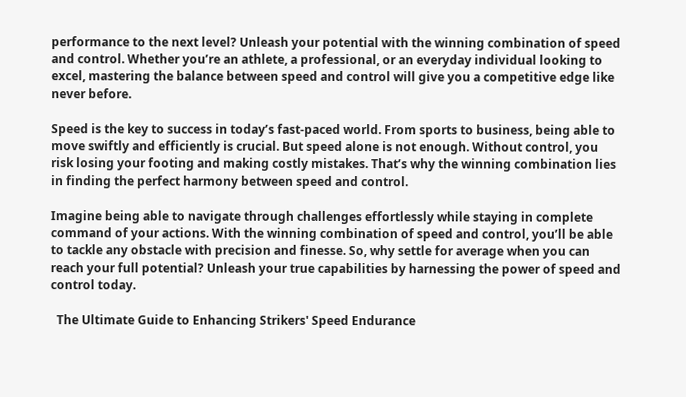performance to the next level? Unleash your potential with the winning combination of speed and control. Whether you’re an athlete, a professional, or an everyday individual looking to excel, mastering the balance between speed and control will give you a competitive edge like never before.

Speed is the key to success in today’s fast-paced world. From sports to business, being able to move swiftly and efficiently is crucial. But speed alone is not enough. Without control, you risk losing your footing and making costly mistakes. That’s why the winning combination lies in finding the perfect harmony between speed and control.

Imagine being able to navigate through challenges effortlessly while staying in complete command of your actions. With the winning combination of speed and control, you’ll be able to tackle any obstacle with precision and finesse. So, why settle for average when you can reach your full potential? Unleash your true capabilities by harnessing the power of speed and control today.

  The Ultimate Guide to Enhancing Strikers' Speed Endurance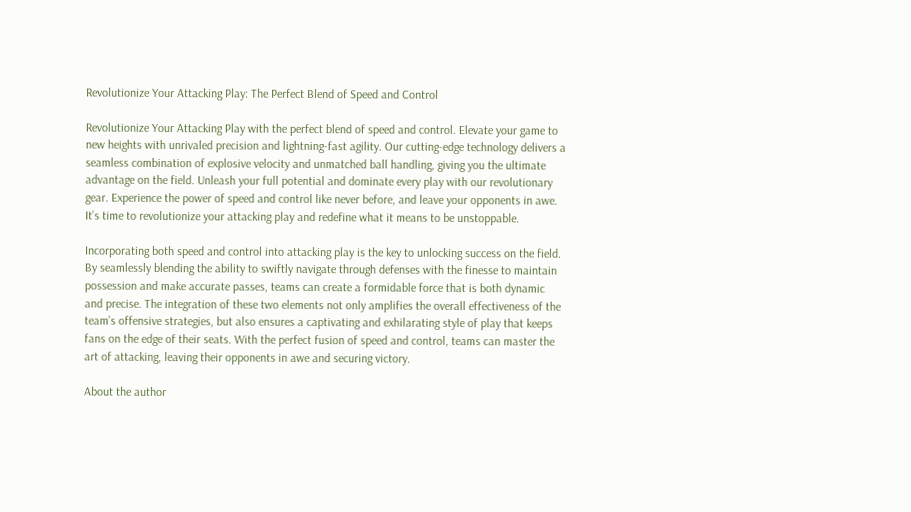Revolutionize Your Attacking Play: The Perfect Blend of Speed and Control

Revolutionize Your Attacking Play with the perfect blend of speed and control. Elevate your game to new heights with unrivaled precision and lightning-fast agility. Our cutting-edge technology delivers a seamless combination of explosive velocity and unmatched ball handling, giving you the ultimate advantage on the field. Unleash your full potential and dominate every play with our revolutionary gear. Experience the power of speed and control like never before, and leave your opponents in awe. It’s time to revolutionize your attacking play and redefine what it means to be unstoppable.

Incorporating both speed and control into attacking play is the key to unlocking success on the field. By seamlessly blending the ability to swiftly navigate through defenses with the finesse to maintain possession and make accurate passes, teams can create a formidable force that is both dynamic and precise. The integration of these two elements not only amplifies the overall effectiveness of the team’s offensive strategies, but also ensures a captivating and exhilarating style of play that keeps fans on the edge of their seats. With the perfect fusion of speed and control, teams can master the art of attacking, leaving their opponents in awe and securing victory.

About the author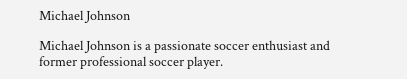Michael Johnson

Michael Johnson is a passionate soccer enthusiast and former professional soccer player.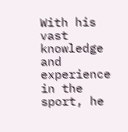With his vast knowledge and experience in the sport, he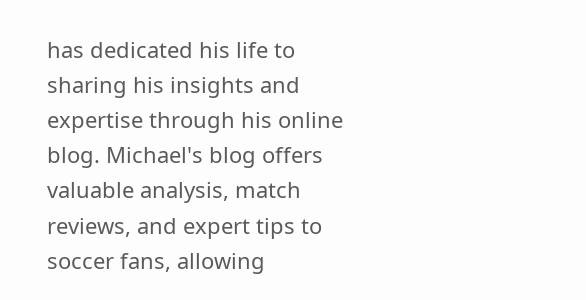has dedicated his life to sharing his insights and expertise through his online blog. Michael's blog offers valuable analysis, match reviews, and expert tips to soccer fans, allowing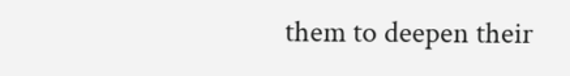them to deepen their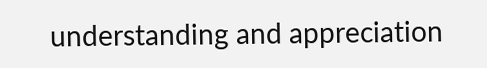understanding and appreciation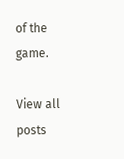of the game.

View all posts